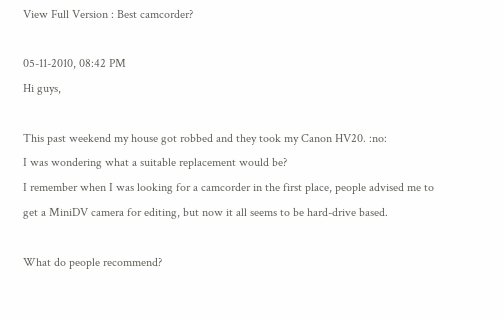View Full Version : Best camcorder?

05-11-2010, 08:42 PM
Hi guys,

This past weekend my house got robbed and they took my Canon HV20. :no:
I was wondering what a suitable replacement would be?
I remember when I was looking for a camcorder in the first place, people advised me to get a MiniDV camera for editing, but now it all seems to be hard-drive based.

What do people recommend?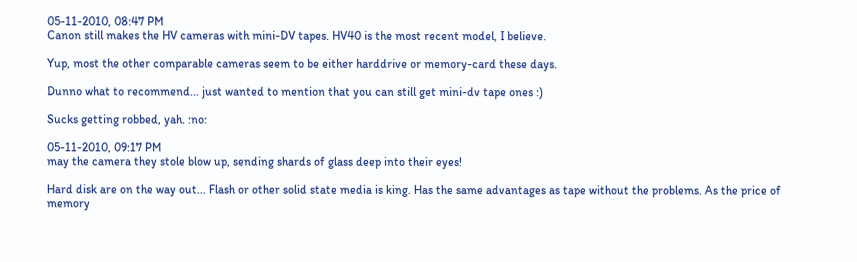05-11-2010, 08:47 PM
Canon still makes the HV cameras with mini-DV tapes. HV40 is the most recent model, I believe.

Yup, most the other comparable cameras seem to be either harddrive or memory-card these days.

Dunno what to recommend... just wanted to mention that you can still get mini-dv tape ones :)

Sucks getting robbed, yah. :no:

05-11-2010, 09:17 PM
may the camera they stole blow up, sending shards of glass deep into their eyes!

Hard disk are on the way out... Flash or other solid state media is king. Has the same advantages as tape without the problems. As the price of memory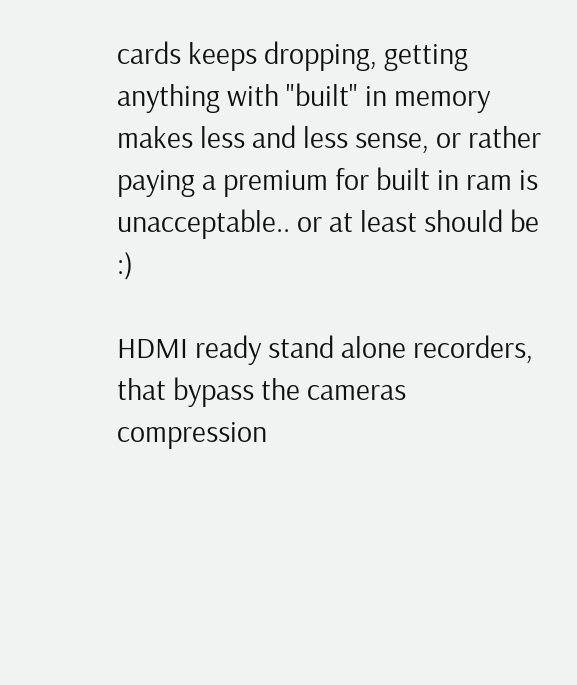cards keeps dropping, getting anything with "built" in memory makes less and less sense, or rather paying a premium for built in ram is unacceptable.. or at least should be :)

HDMI ready stand alone recorders, that bypass the cameras compression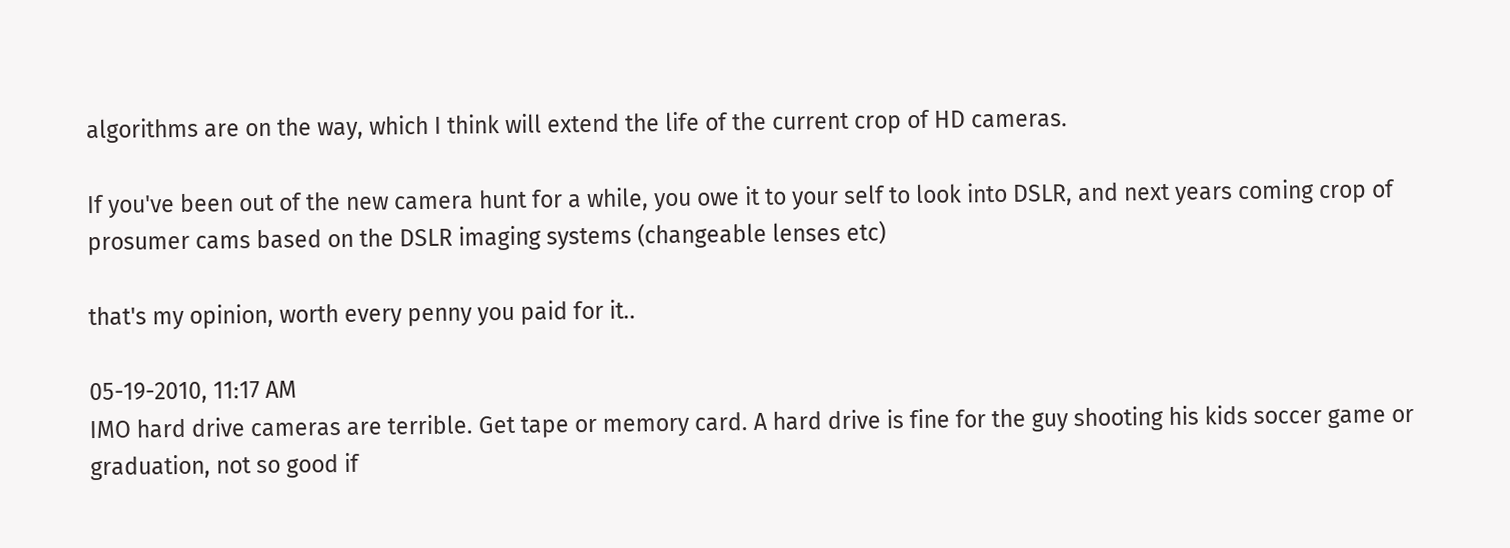algorithms are on the way, which I think will extend the life of the current crop of HD cameras.

If you've been out of the new camera hunt for a while, you owe it to your self to look into DSLR, and next years coming crop of prosumer cams based on the DSLR imaging systems (changeable lenses etc)

that's my opinion, worth every penny you paid for it..

05-19-2010, 11:17 AM
IMO hard drive cameras are terrible. Get tape or memory card. A hard drive is fine for the guy shooting his kids soccer game or graduation, not so good if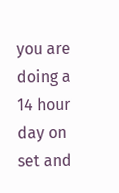you are doing a 14 hour day on set and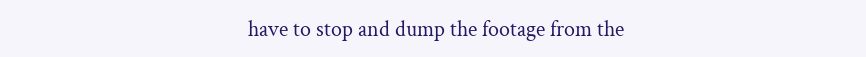have to stop and dump the footage from the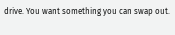drive. You want something you can swap out.